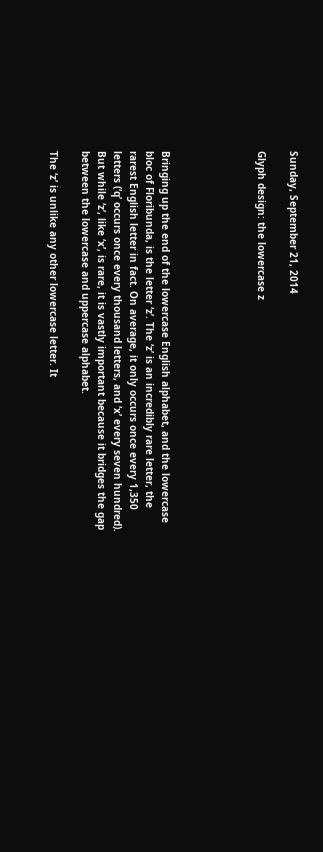Sunday, September 21, 2014

Glyph design: the lowercase z





Bringing up the end of the lowercase English alphabet, and the lowercase bloc of Floribunda, is the letter ‘z’. The ‘z’ is an incredibly rare letter, the rarest English letter in fact. On average, it only occurs once every 1,350 letters (‘q’ occurs once every thousand letters, and ‘x’ every seven hundred). But while ‘z’, like ‘x’, is rare, it is vastly important because it bridges the gap between the lowercase and uppercase alphabet.

The ‘z’ is unlike any other lowercase letter. It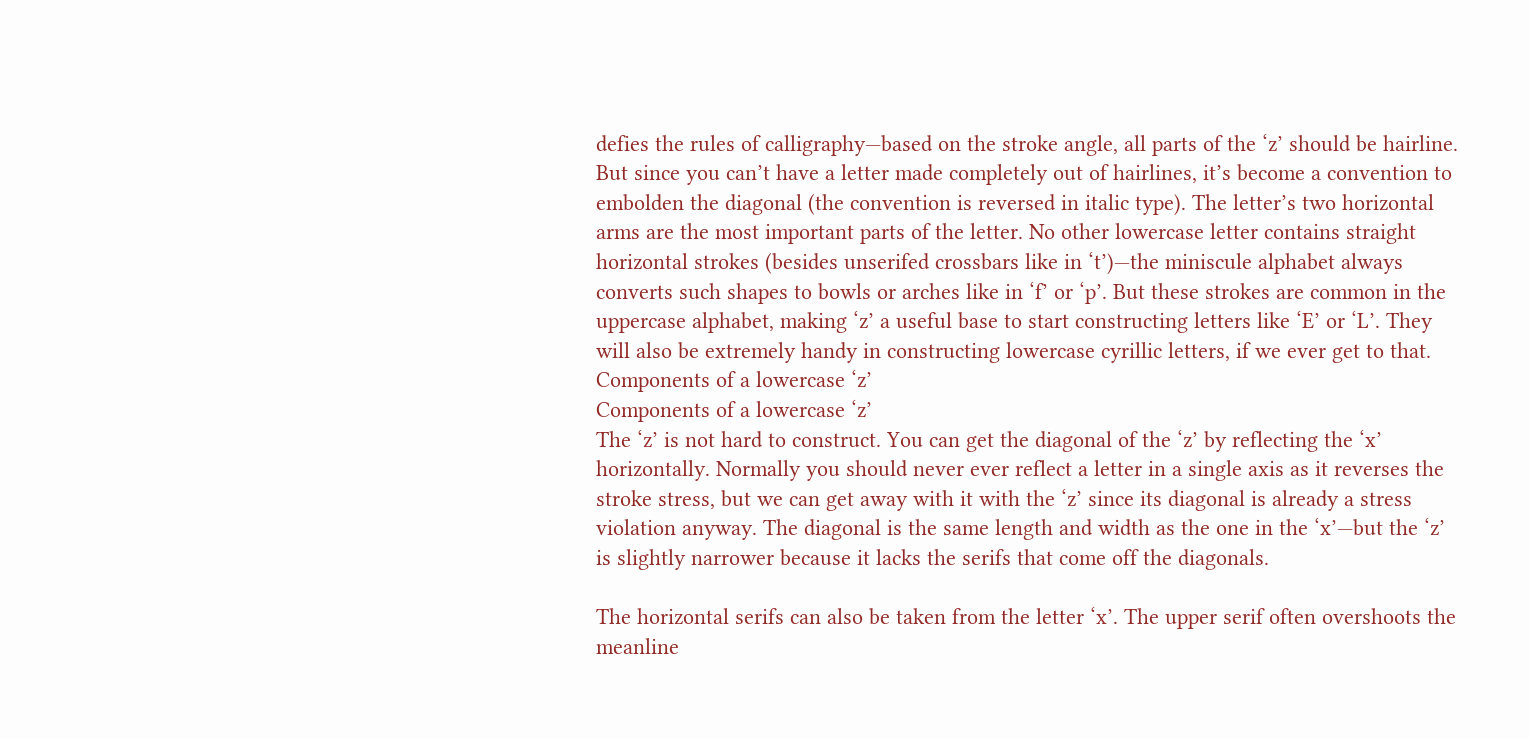defies the rules of calligraphy—based on the stroke angle, all parts of the ‘z’ should be hairline. But since you can’t have a letter made completely out of hairlines, it’s become a convention to embolden the diagonal (the convention is reversed in italic type). The letter’s two horizontal arms are the most important parts of the letter. No other lowercase letter contains straight horizontal strokes (besides unserifed crossbars like in ‘t’)—the miniscule alphabet always converts such shapes to bowls or arches like in ‘f’ or ‘p’. But these strokes are common in the uppercase alphabet, making ‘z’ a useful base to start constructing letters like ‘E’ or ‘L’. They will also be extremely handy in constructing lowercase cyrillic letters, if we ever get to that.
Components of a lowercase ‘z’
Components of a lowercase ‘z’
The ‘z’ is not hard to construct. You can get the diagonal of the ‘z’ by reflecting the ‘x’ horizontally. Normally you should never ever reflect a letter in a single axis as it reverses the stroke stress, but we can get away with it with the ‘z’ since its diagonal is already a stress violation anyway. The diagonal is the same length and width as the one in the ‘x’—but the ‘z’ is slightly narrower because it lacks the serifs that come off the diagonals.

The horizontal serifs can also be taken from the letter ‘x’. The upper serif often overshoots the meanline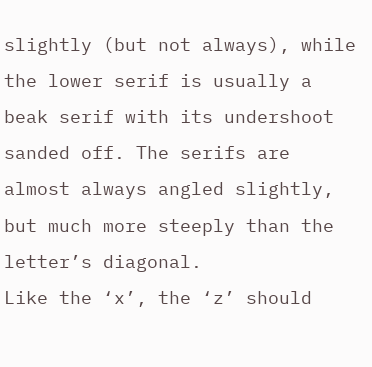slightly (but not always), while the lower serif is usually a beak serif with its undershoot sanded off. The serifs are almost always angled slightly, but much more steeply than the letter’s diagonal.
Like the ‘x’, the ‘z’ should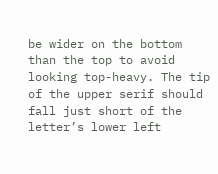be wider on the bottom than the top to avoid looking top-heavy. The tip of the upper serif should fall just short of the letter’s lower left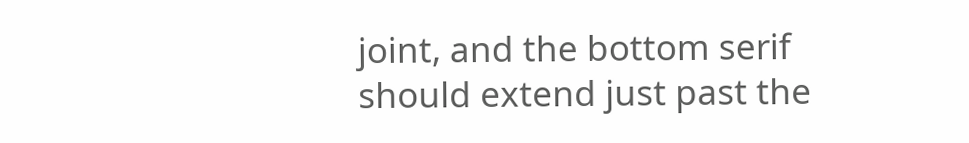joint, and the bottom serif should extend just past the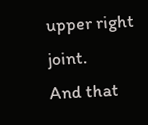upper right joint.
And that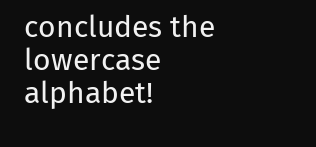concludes the lowercase alphabet!